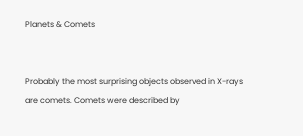Planets & Comets


Probably the most surprising objects observed in X-rays are comets. Comets were described by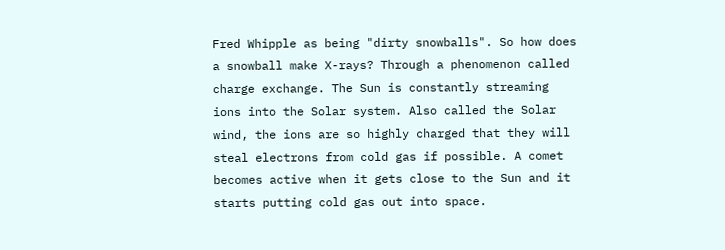Fred Whipple as being "dirty snowballs". So how does a snowball make X-rays? Through a phenomenon called charge exchange. The Sun is constantly streaming ions into the Solar system. Also called the Solar wind, the ions are so highly charged that they will steal electrons from cold gas if possible. A comet becomes active when it gets close to the Sun and it starts putting cold gas out into space.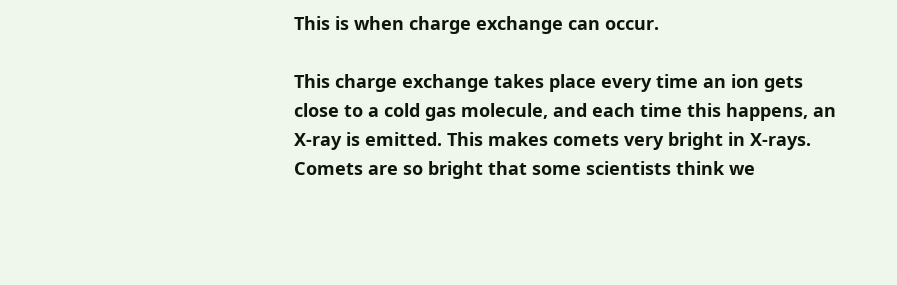This is when charge exchange can occur.

This charge exchange takes place every time an ion gets close to a cold gas molecule, and each time this happens, an X-ray is emitted. This makes comets very bright in X-rays. Comets are so bright that some scientists think we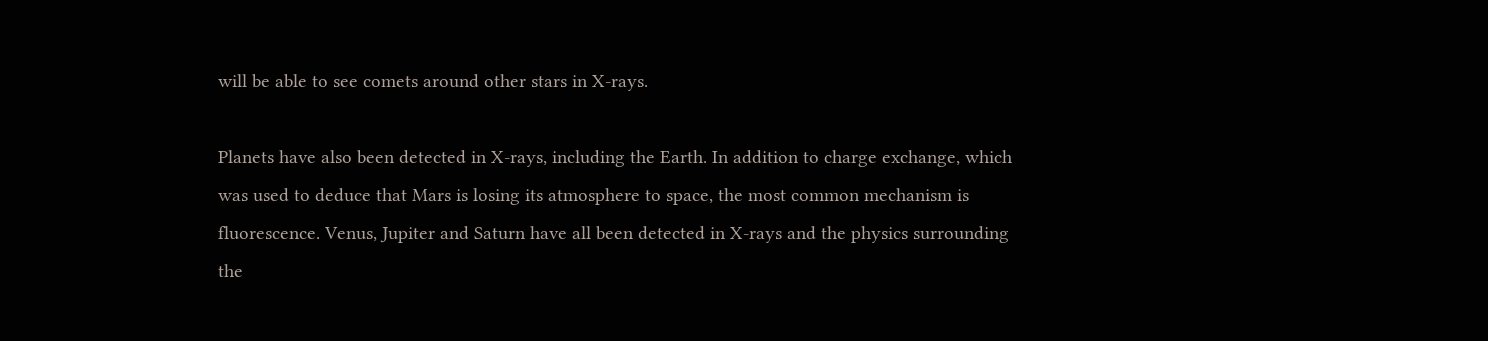will be able to see comets around other stars in X-rays.

Planets have also been detected in X-rays, including the Earth. In addition to charge exchange, which was used to deduce that Mars is losing its atmosphere to space, the most common mechanism is fluorescence. Venus, Jupiter and Saturn have all been detected in X-rays and the physics surrounding the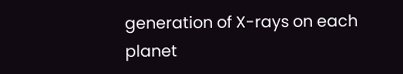generation of X-rays on each planet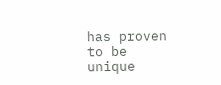has proven to be unique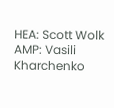HEA: Scott Wolk
AMP: Vasili Kharchenko